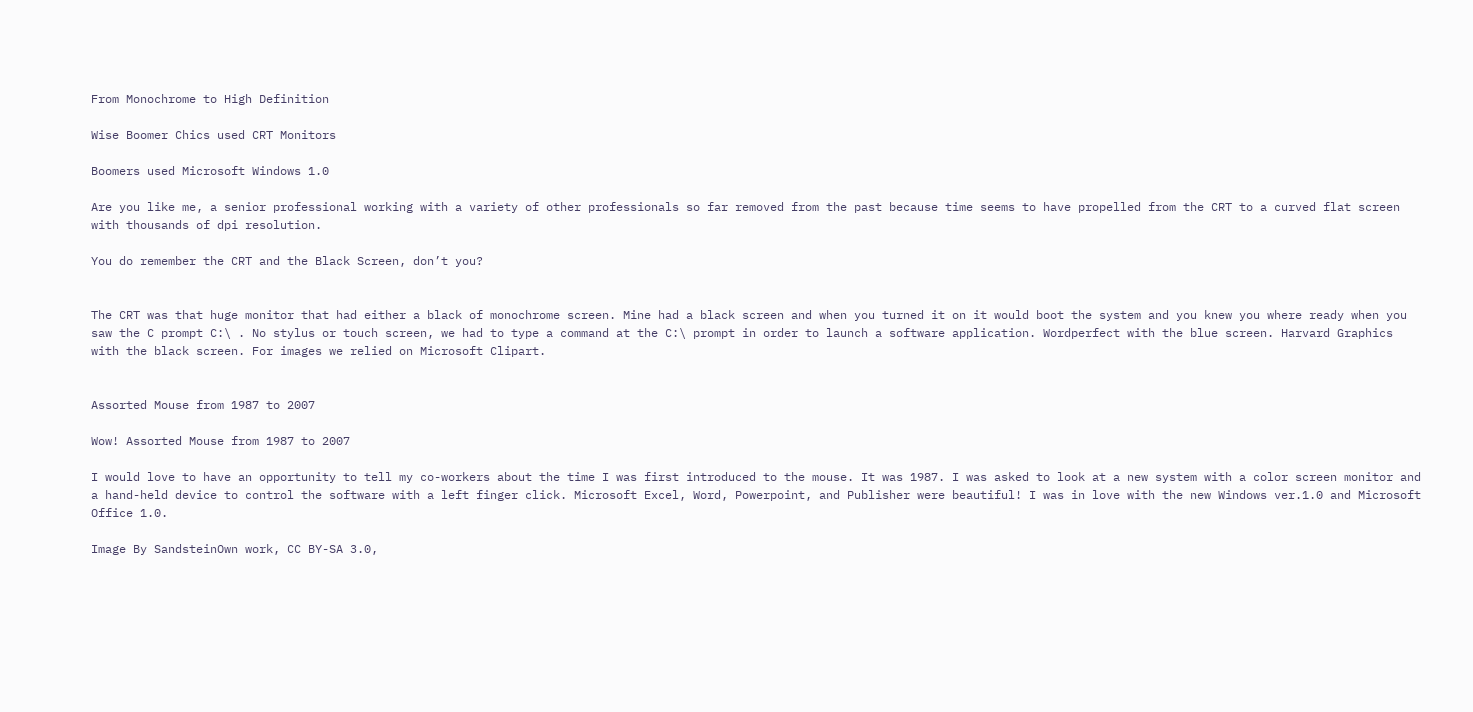From Monochrome to High Definition

Wise Boomer Chics used CRT Monitors

Boomers used Microsoft Windows 1.0

Are you like me, a senior professional working with a variety of other professionals so far removed from the past because time seems to have propelled from the CRT to a curved flat screen with thousands of dpi resolution.

You do remember the CRT and the Black Screen, don’t you?


The CRT was that huge monitor that had either a black of monochrome screen. Mine had a black screen and when you turned it on it would boot the system and you knew you where ready when you saw the C prompt C:\ . No stylus or touch screen, we had to type a command at the C:\ prompt in order to launch a software application. Wordperfect with the blue screen. Harvard Graphics with the black screen. For images we relied on Microsoft Clipart.


Assorted Mouse from 1987 to 2007

Wow! Assorted Mouse from 1987 to 2007

I would love to have an opportunity to tell my co-workers about the time I was first introduced to the mouse. It was 1987. I was asked to look at a new system with a color screen monitor and a hand-held device to control the software with a left finger click. Microsoft Excel, Word, Powerpoint, and Publisher were beautiful! I was in love with the new Windows ver.1.0 and Microsoft Office 1.0.

Image By SandsteinOwn work, CC BY-SA 3.0,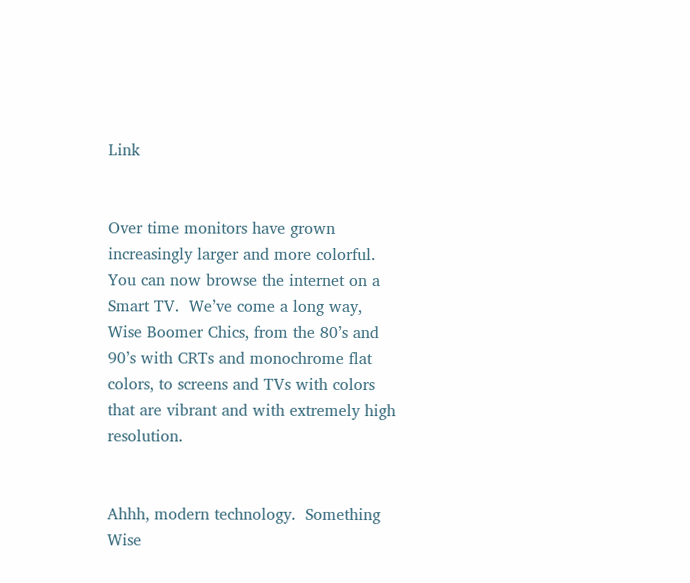Link


Over time monitors have grown increasingly larger and more colorful. You can now browse the internet on a Smart TV.  We’ve come a long way, Wise Boomer Chics, from the 80’s and 90’s with CRTs and monochrome flat colors, to screens and TVs with colors that are vibrant and with extremely high resolution.


Ahhh, modern technology.  Something Wise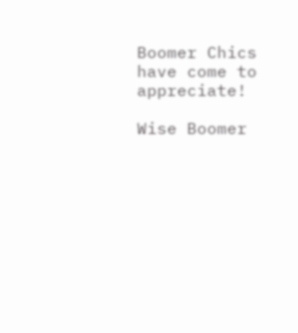Boomer Chics have come to appreciate!

Wise Boomer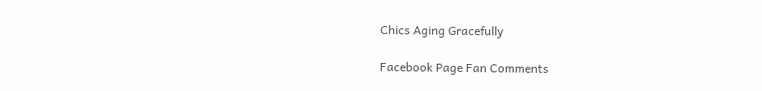Chics Aging Gracefully

Facebook Page Fan Comments